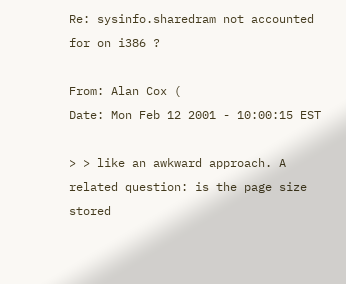Re: sysinfo.sharedram not accounted for on i386 ?

From: Alan Cox (
Date: Mon Feb 12 2001 - 10:00:15 EST

> > like an awkward approach. A related question: is the page size stored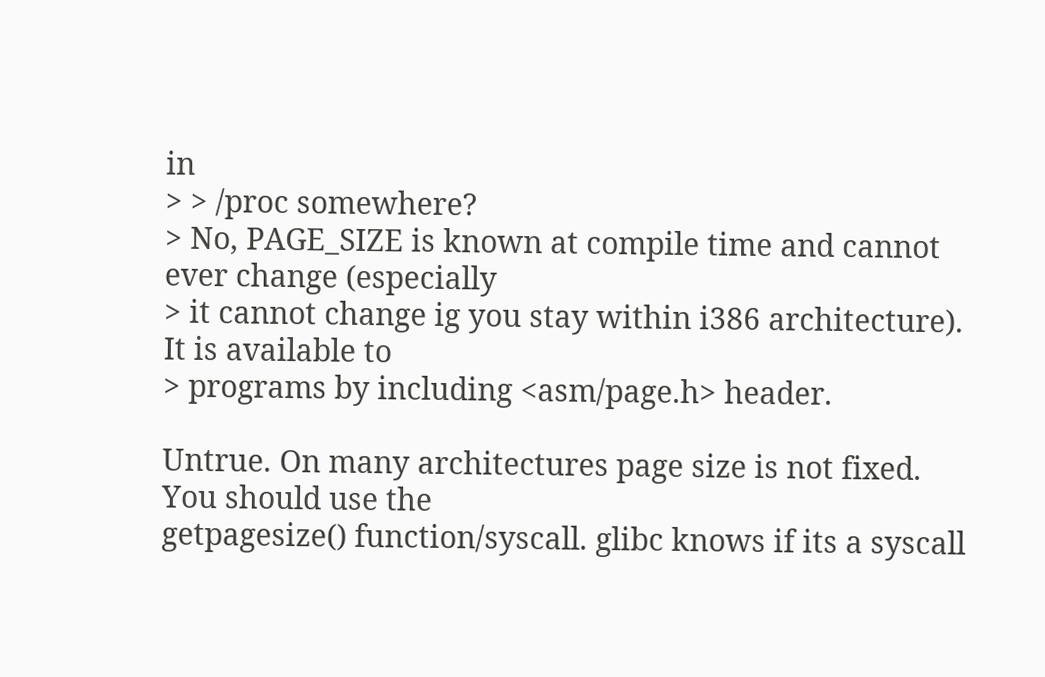in
> > /proc somewhere?
> No, PAGE_SIZE is known at compile time and cannot ever change (especially
> it cannot change ig you stay within i386 architecture). It is available to
> programs by including <asm/page.h> header.

Untrue. On many architectures page size is not fixed. You should use the
getpagesize() function/syscall. glibc knows if its a syscall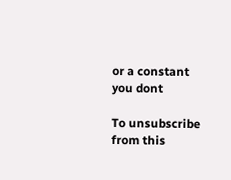or a constant
you dont

To unsubscribe from this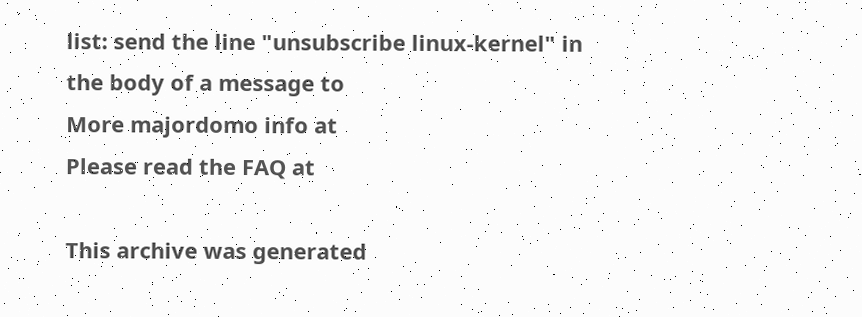list: send the line "unsubscribe linux-kernel" in
the body of a message to
More majordomo info at
Please read the FAQ at

This archive was generated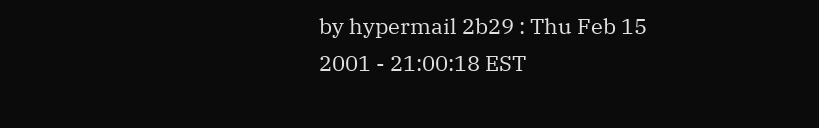by hypermail 2b29 : Thu Feb 15 2001 - 21:00:18 EST